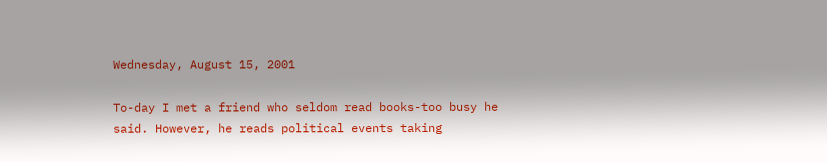Wednesday, August 15, 2001

To-day I met a friend who seldom read books-too busy he said. However, he reads political events taking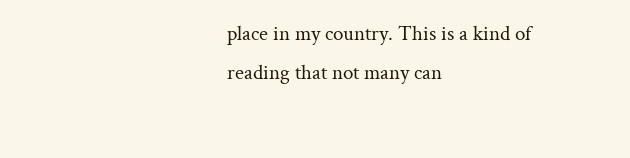place in my country. This is a kind of reading that not many can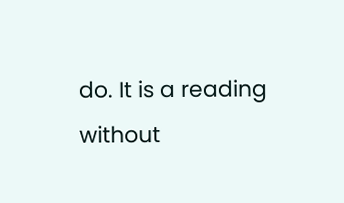do. It is a reading without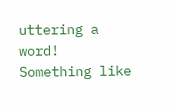uttering a word!
Something like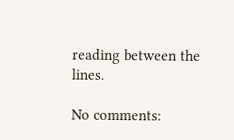reading between the lines.

No comments: